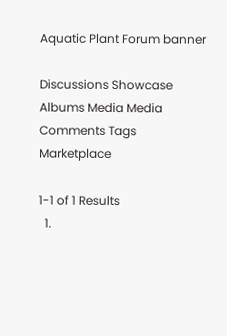Aquatic Plant Forum banner

Discussions Showcase Albums Media Media Comments Tags Marketplace

1-1 of 1 Results
  1.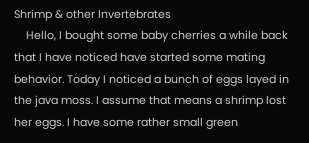Shrimp & other Invertebrates
    Hello, I bought some baby cherries a while back that I have noticed have started some mating behavior. Today I noticed a bunch of eggs layed in the java moss. I assume that means a shrimp lost her eggs. I have some rather small green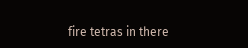fire tetras in there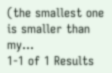(the smallest one is smaller than my...
1-1 of 1 Results